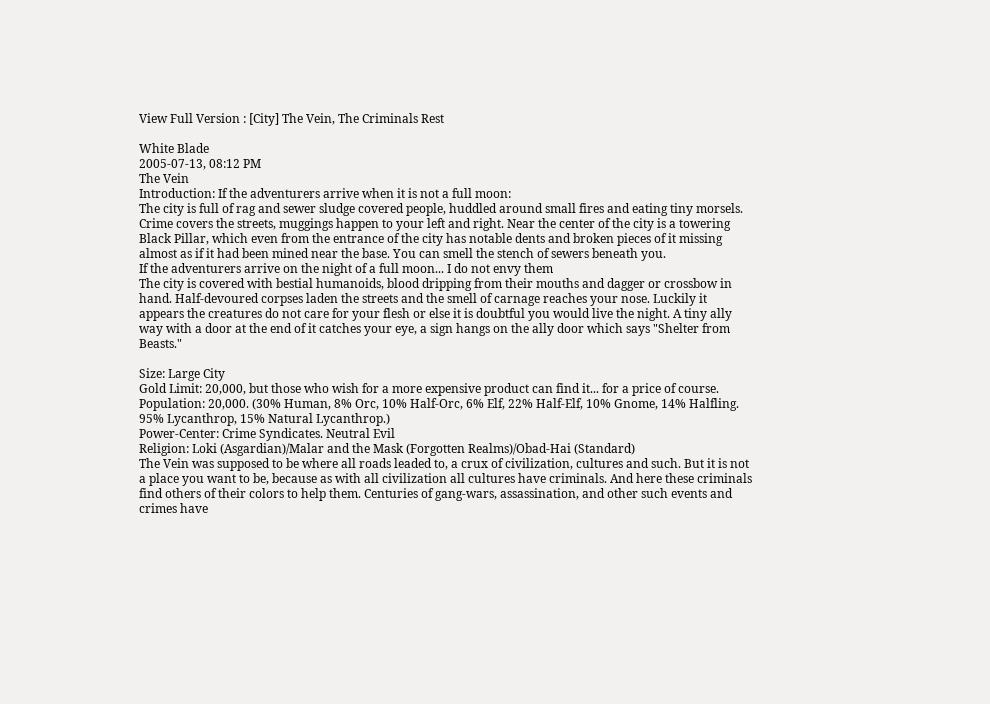View Full Version : [City] The Vein, The Criminals Rest

White Blade
2005-07-13, 08:12 PM
The Vein
Introduction: If the adventurers arrive when it is not a full moon:
The city is full of rag and sewer sludge covered people, huddled around small fires and eating tiny morsels. Crime covers the streets, muggings happen to your left and right. Near the center of the city is a towering Black Pillar, which even from the entrance of the city has notable dents and broken pieces of it missing almost as if it had been mined near the base. You can smell the stench of sewers beneath you.
If the adventurers arrive on the night of a full moon... I do not envy them
The city is covered with bestial humanoids, blood dripping from their mouths and dagger or crossbow in hand. Half-devoured corpses laden the streets and the smell of carnage reaches your nose. Luckily it appears the creatures do not care for your flesh or else it is doubtful you would live the night. A tiny ally way with a door at the end of it catches your eye, a sign hangs on the ally door which says "Shelter from Beasts."

Size: Large City
Gold Limit: 20,000, but those who wish for a more expensive product can find it... for a price of course.
Population: 20,000. (30% Human, 8% Orc, 10% Half-Orc, 6% Elf, 22% Half-Elf, 10% Gnome, 14% Halfling. 95% Lycanthrop, 15% Natural Lycanthrop.)
Power-Center: Crime Syndicates. Neutral Evil
Religion: Loki (Asgardian)/Malar and the Mask (Forgotten Realms)/Obad-Hai (Standard)
The Vein was supposed to be where all roads leaded to, a crux of civilization, cultures and such. But it is not a place you want to be, because as with all civilization all cultures have criminals. And here these criminals find others of their colors to help them. Centuries of gang-wars, assassination, and other such events and crimes have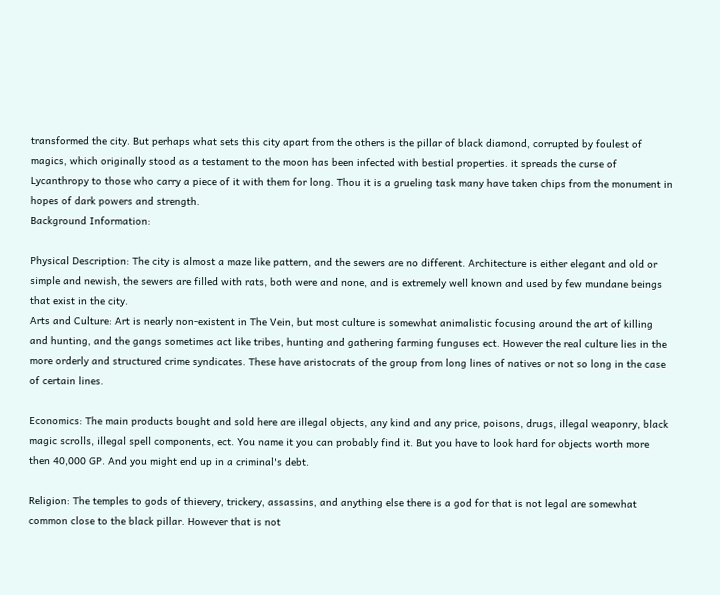transformed the city. But perhaps what sets this city apart from the others is the pillar of black diamond, corrupted by foulest of magics, which originally stood as a testament to the moon has been infected with bestial properties. it spreads the curse of Lycanthropy to those who carry a piece of it with them for long. Thou it is a grueling task many have taken chips from the monument in hopes of dark powers and strength.
Background Information:

Physical Description: The city is almost a maze like pattern, and the sewers are no different. Architecture is either elegant and old or simple and newish, the sewers are filled with rats, both were and none, and is extremely well known and used by few mundane beings that exist in the city.
Arts and Culture: Art is nearly non-existent in The Vein, but most culture is somewhat animalistic focusing around the art of killing and hunting, and the gangs sometimes act like tribes, hunting and gathering farming funguses ect. However the real culture lies in the more orderly and structured crime syndicates. These have aristocrats of the group from long lines of natives or not so long in the case of certain lines.

Economics: The main products bought and sold here are illegal objects, any kind and any price, poisons, drugs, illegal weaponry, black magic scrolls, illegal spell components, ect. You name it you can probably find it. But you have to look hard for objects worth more then 40,000 GP. And you might end up in a criminal's debt.

Religion: The temples to gods of thievery, trickery, assassins, and anything else there is a god for that is not legal are somewhat common close to the black pillar. However that is not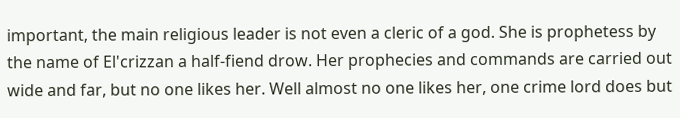important, the main religious leader is not even a cleric of a god. She is prophetess by the name of El'crizzan a half-fiend drow. Her prophecies and commands are carried out wide and far, but no one likes her. Well almost no one likes her, one crime lord does but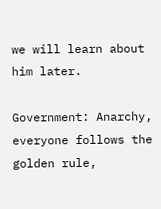we will learn about him later.

Government: Anarchy, everyone follows the golden rule,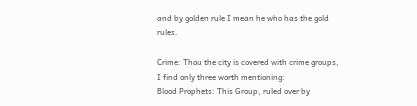and by golden rule I mean he who has the gold rules.

Crime: Thou the city is covered with crime groups, I find only three worth mentioning:
Blood Prophets: This Group, ruled over by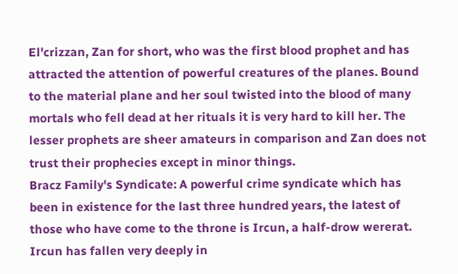El'crizzan, Zan for short, who was the first blood prophet and has attracted the attention of powerful creatures of the planes. Bound to the material plane and her soul twisted into the blood of many mortals who fell dead at her rituals it is very hard to kill her. The lesser prophets are sheer amateurs in comparison and Zan does not trust their prophecies except in minor things.
Bracz Family's Syndicate: A powerful crime syndicate which has been in existence for the last three hundred years, the latest of those who have come to the throne is Ircun, a half-drow wererat. Ircun has fallen very deeply in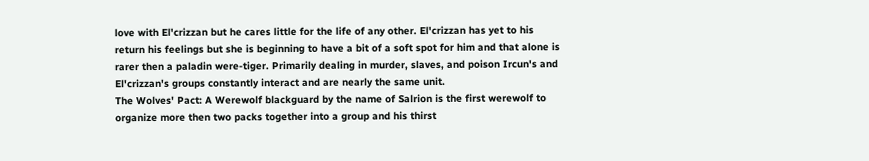love with El'crizzan but he cares little for the life of any other. El'crizzan has yet to his return his feelings but she is beginning to have a bit of a soft spot for him and that alone is rarer then a paladin were-tiger. Primarily dealing in murder, slaves, and poison Ircun's and El'crizzan's groups constantly interact and are nearly the same unit.
The Wolves' Pact: A Werewolf blackguard by the name of Salrion is the first werewolf to organize more then two packs together into a group and his thirst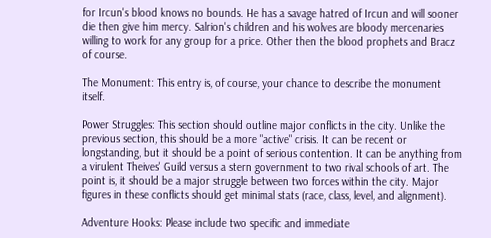for Ircun's blood knows no bounds. He has a savage hatred of Ircun and will sooner die then give him mercy. Salrion's children and his wolves are bloody mercenaries willing to work for any group for a price. Other then the blood prophets and Bracz of course.

The Monument: This entry is, of course, your chance to describe the monument itself.

Power Struggles: This section should outline major conflicts in the city. Unlike the previous section, this should be a more "active" crisis. It can be recent or longstanding, but it should be a point of serious contention. It can be anything from a virulent Theives' Guild versus a stern government to two rival schools of art. The point is, it should be a major struggle between two forces within the city. Major figures in these conflicts should get minimal stats (race, class, level, and alignment).

Adventure Hooks: Please include two specific and immediate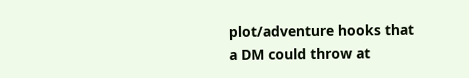plot/adventure hooks that a DM could throw at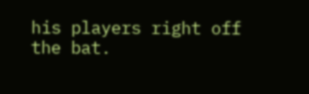his players right off the bat.